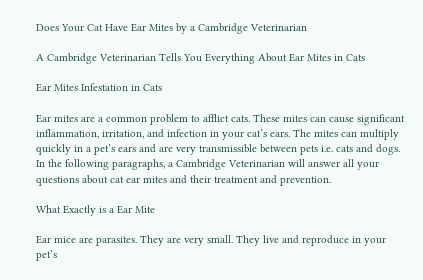Does Your Cat Have Ear Mites by a Cambridge Veterinarian

A Cambridge Veterinarian Tells You Everything About Ear Mites in Cats

Ear Mites Infestation in Cats

Ear mites are a common problem to afflict cats. These mites can cause significant inflammation, irritation, and infection in your cat’s ears. The mites can multiply quickly in a pet’s ears and are very transmissible between pets i.e. cats and dogs. In the following paragraphs, a Cambridge Veterinarian will answer all your questions about cat ear mites and their treatment and prevention.

What Exactly is a Ear Mite

Ear mice are parasites. They are very small. They live and reproduce in your pet’s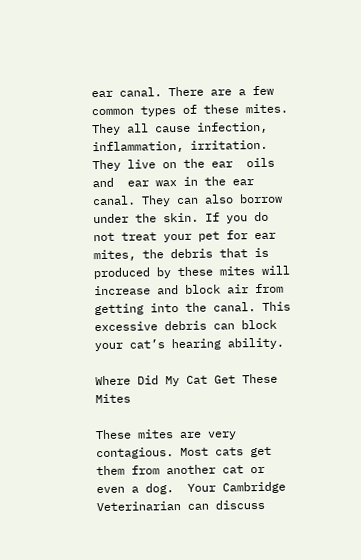ear canal. There are a few common types of these mites. They all cause infection, inflammation, irritation. They live on the ear  oils and  ear wax in the ear canal. They can also borrow under the skin. If you do not treat your pet for ear mites, the debris that is produced by these mites will increase and block air from getting into the canal. This excessive debris can block your cat’s hearing ability.

Where Did My Cat Get These Mites

These mites are very contagious. Most cats get them from another cat or even a dog.  Your Cambridge Veterinarian can discuss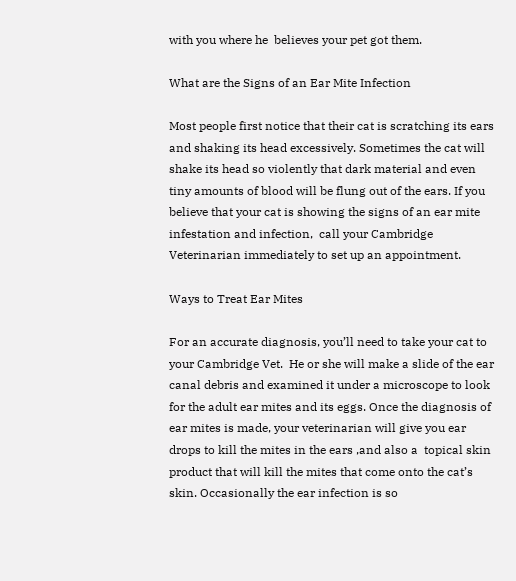with you where he  believes your pet got them.

What are the Signs of an Ear Mite Infection

Most people first notice that their cat is scratching its ears and shaking its head excessively. Sometimes the cat will shake its head so violently that dark material and even tiny amounts of blood will be flung out of the ears. If you believe that your cat is showing the signs of an ear mite infestation and infection,  call your Cambridge Veterinarian immediately to set up an appointment.

Ways to Treat Ear Mites

For an accurate diagnosis, you’ll need to take your cat to your Cambridge Vet.  He or she will make a slide of the ear canal debris and examined it under a microscope to look for the adult ear mites and its eggs. Once the diagnosis of ear mites is made, your veterinarian will give you ear drops to kill the mites in the ears ,and also a  topical skin product that will kill the mites that come onto the cat’s skin. Occasionally the ear infection is so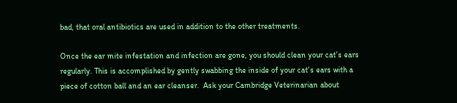bad, that oral antibiotics are used in addition to the other treatments.

Once the ear mite infestation and infection are gone, you should clean your cat’s ears regularly. This is accomplished by gently swabbing the inside of your cat’s ears with a piece of cotton ball and an ear cleanser.  Ask your Cambridge Veterinarian about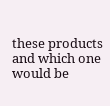these products and which one would be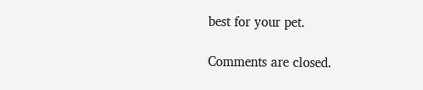best for your pet.

Comments are closed.